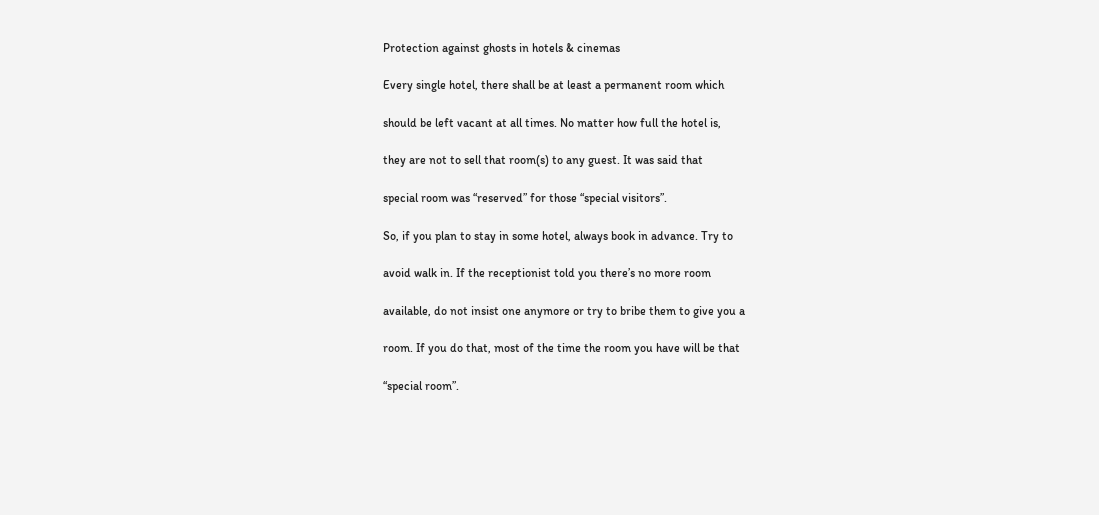Protection against ghosts in hotels & cinemas

Every single hotel, there shall be at least a permanent room which

should be left vacant at all times. No matter how full the hotel is,

they are not to sell that room(s) to any guest. It was said that

special room was “reserved” for those “special visitors”.

So, if you plan to stay in some hotel, always book in advance. Try to

avoid walk in. If the receptionist told you there’s no more room

available, do not insist one anymore or try to bribe them to give you a

room. If you do that, most of the time the room you have will be that

“special room”.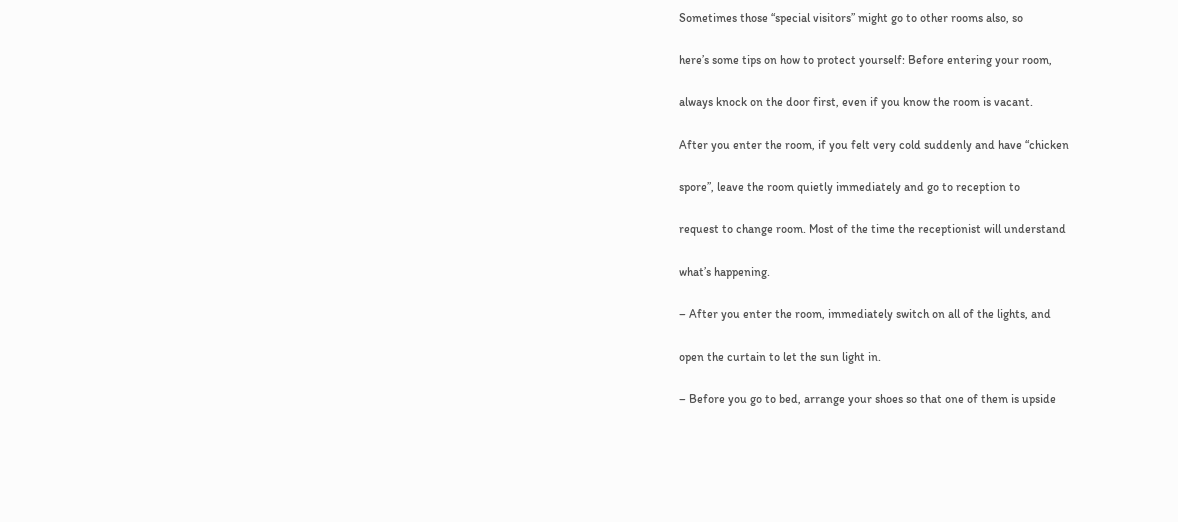Sometimes those “special visitors” might go to other rooms also, so

here’s some tips on how to protect yourself: Before entering your room,

always knock on the door first, even if you know the room is vacant.

After you enter the room, if you felt very cold suddenly and have “chicken

spore”, leave the room quietly immediately and go to reception to

request to change room. Most of the time the receptionist will understand

what’s happening.

– After you enter the room, immediately switch on all of the lights, and

open the curtain to let the sun light in.

– Before you go to bed, arrange your shoes so that one of them is upside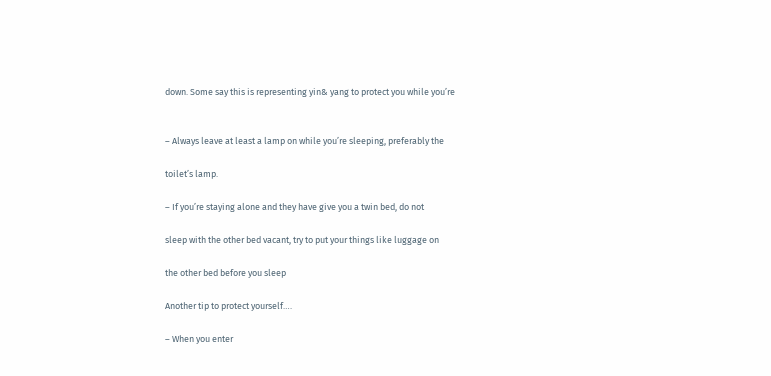down. Some say this is representing yin& yang to protect you while you’re


– Always leave at least a lamp on while you’re sleeping, preferably the

toilet’s lamp.

– If you’re staying alone and they have give you a twin bed, do not

sleep with the other bed vacant, try to put your things like luggage on

the other bed before you sleep

Another tip to protect yourself….

– When you enter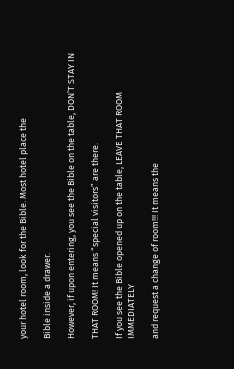your hotel room, look for the Bible. Most hotel place the

Bible inside a drawer.

However, if upon entering, you see the Bible on the table, DON’T STAY IN

THAT ROOM! It means “special visitors” are there.

If you see the Bible opened up on the table, LEAVE THAT ROOM IMMEDIATELY

and request a change of room!!! It means the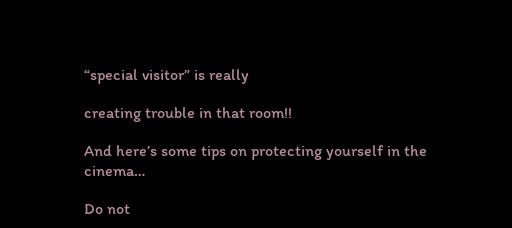“special visitor” is really

creating trouble in that room!!

And here’s some tips on protecting yourself in the cinema…

Do not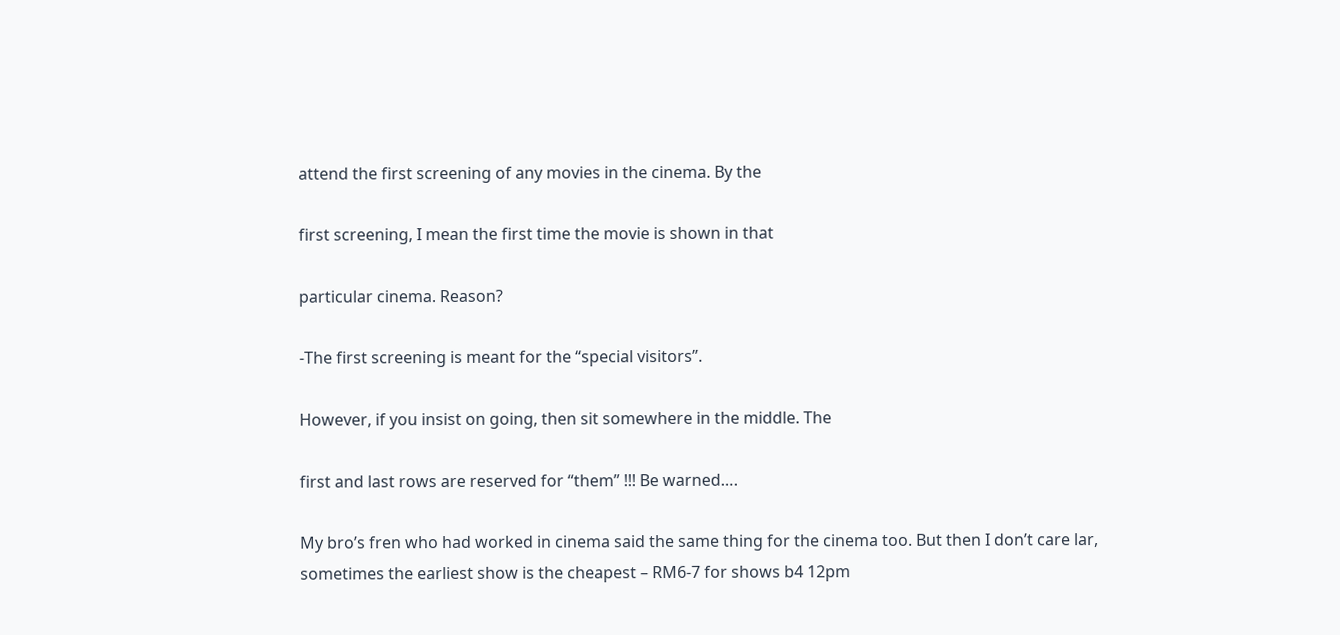attend the first screening of any movies in the cinema. By the

first screening, I mean the first time the movie is shown in that

particular cinema. Reason?

-The first screening is meant for the “special visitors”.

However, if you insist on going, then sit somewhere in the middle. The

first and last rows are reserved for “them” !!! Be warned….

My bro’s fren who had worked in cinema said the same thing for the cinema too. But then I don’t care lar, sometimes the earliest show is the cheapest – RM6-7 for shows b4 12pm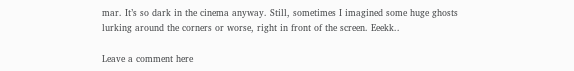mar. It’s so dark in the cinema anyway. Still, sometimes I imagined some huge ghosts lurking around the corners or worse, right in front of the screen. Eeekk..

Leave a comment here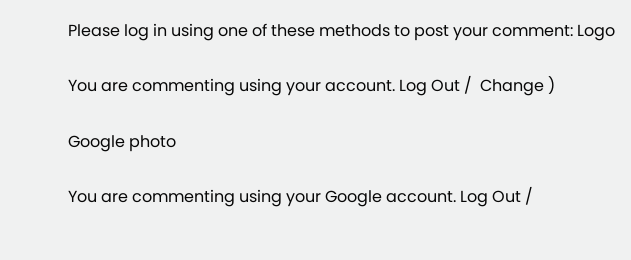Please log in using one of these methods to post your comment: Logo

You are commenting using your account. Log Out /  Change )

Google photo

You are commenting using your Google account. Log Out /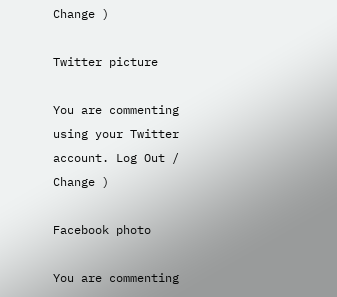Change )

Twitter picture

You are commenting using your Twitter account. Log Out /  Change )

Facebook photo

You are commenting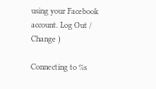using your Facebook account. Log Out /  Change )

Connecting to %s